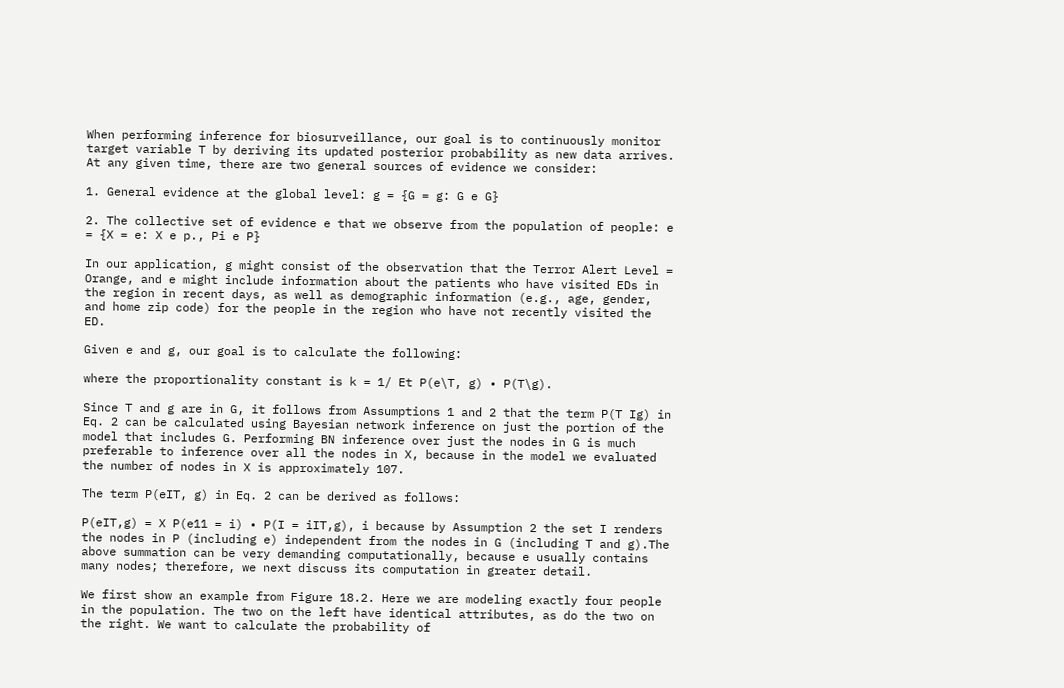When performing inference for biosurveillance, our goal is to continuously monitor target variable T by deriving its updated posterior probability as new data arrives. At any given time, there are two general sources of evidence we consider:

1. General evidence at the global level: g = {G = g: G e G}

2. The collective set of evidence e that we observe from the population of people: e = {X = e: X e p., Pi e P}

In our application, g might consist of the observation that the Terror Alert Level = Orange, and e might include information about the patients who have visited EDs in the region in recent days, as well as demographic information (e.g., age, gender, and home zip code) for the people in the region who have not recently visited the ED.

Given e and g, our goal is to calculate the following:

where the proportionality constant is k = 1/ Et P(e\T, g) • P(T\g).

Since T and g are in G, it follows from Assumptions 1 and 2 that the term P(T Ig) in Eq. 2 can be calculated using Bayesian network inference on just the portion of the model that includes G. Performing BN inference over just the nodes in G is much preferable to inference over all the nodes in X, because in the model we evaluated the number of nodes in X is approximately 107.

The term P(eIT, g) in Eq. 2 can be derived as follows:

P(eIT,g) = X P(e11 = i) • P(I = iIT,g), i because by Assumption 2 the set I renders the nodes in P (including e) independent from the nodes in G (including T and g).The above summation can be very demanding computationally, because e usually contains many nodes; therefore, we next discuss its computation in greater detail.

We first show an example from Figure 18.2. Here we are modeling exactly four people in the population. The two on the left have identical attributes, as do the two on the right. We want to calculate the probability of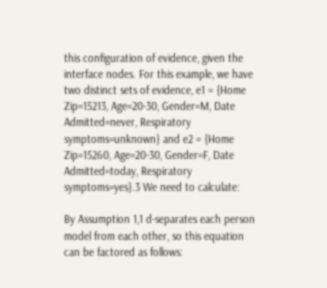this configuration of evidence, given the interface nodes. For this example, we have two distinct sets of evidence, e1 = {Home Zip=15213, Age=20-30, Gender=M, Date Admitted=never, Respiratory symptoms=unknown} and e2 = {Home Zip=15260, Age=20-30, Gender=F, Date Admitted=today, Respiratory symptoms=yes}.3 We need to calculate:

By Assumption 1,1 d-separates each person model from each other, so this equation can be factored as follows: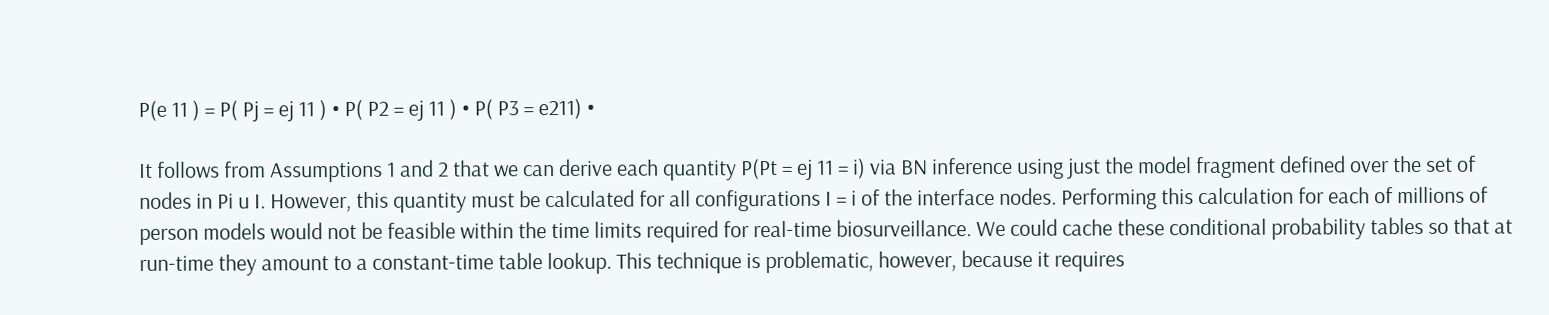P(e 11 ) = P( Pj = ej 11 ) • P( P2 = ej 11 ) • P( P3 = e211) •

It follows from Assumptions 1 and 2 that we can derive each quantity P(Pt = ej 11 = i) via BN inference using just the model fragment defined over the set of nodes in Pi u I. However, this quantity must be calculated for all configurations I = i of the interface nodes. Performing this calculation for each of millions of person models would not be feasible within the time limits required for real-time biosurveillance. We could cache these conditional probability tables so that at run-time they amount to a constant-time table lookup. This technique is problematic, however, because it requires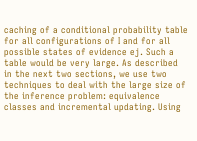caching of a conditional probability table for all configurations of I and for all possible states of evidence ej. Such a table would be very large. As described in the next two sections, we use two techniques to deal with the large size of the inference problem: equivalence classes and incremental updating. Using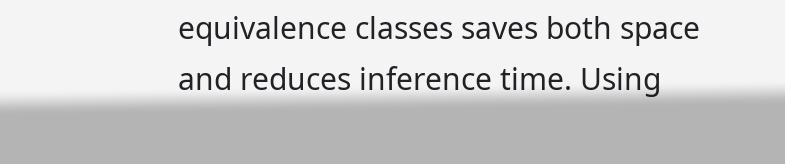equivalence classes saves both space and reduces inference time. Using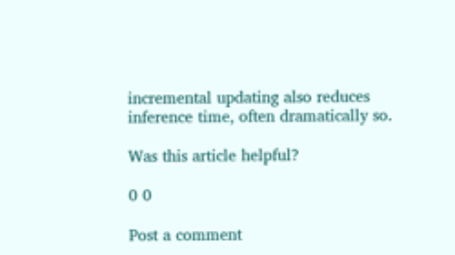incremental updating also reduces inference time, often dramatically so.

Was this article helpful?

0 0

Post a comment